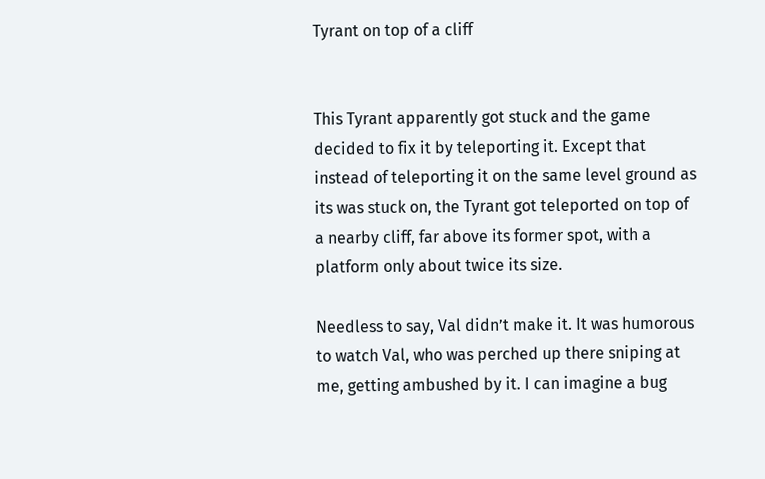Tyrant on top of a cliff


This Tyrant apparently got stuck and the game decided to fix it by teleporting it. Except that instead of teleporting it on the same level ground as its was stuck on, the Tyrant got teleported on top of a nearby cliff, far above its former spot, with a platform only about twice its size.

Needless to say, Val didn’t make it. It was humorous to watch Val, who was perched up there sniping at me, getting ambushed by it. I can imagine a bug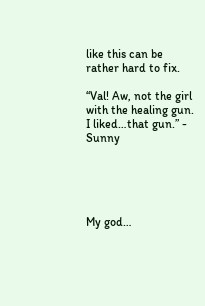like this can be rather hard to fix.

“Val! Aw, not the girl with the healing gun. I liked…that gun.” - Sunny





My god…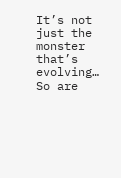It’s not just the monster that’s evolving… So are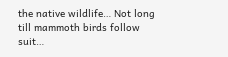the native wildlife… Not long till mammoth birds follow suit…